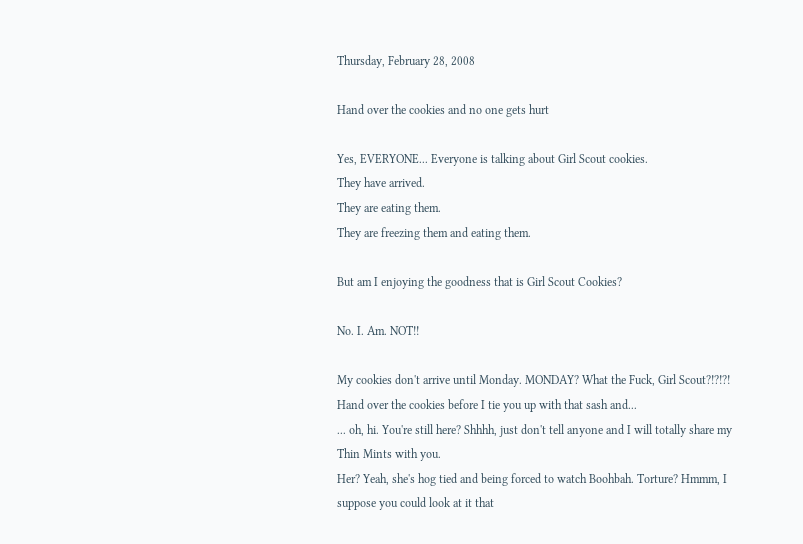Thursday, February 28, 2008

Hand over the cookies and no one gets hurt

Yes, EVERYONE... Everyone is talking about Girl Scout cookies.
They have arrived.
They are eating them.
They are freezing them and eating them.

But am I enjoying the goodness that is Girl Scout Cookies?

No. I. Am. NOT!!

My cookies don't arrive until Monday. MONDAY? What the Fuck, Girl Scout?!?!?!
Hand over the cookies before I tie you up with that sash and...
... oh, hi. You're still here? Shhhh, just don't tell anyone and I will totally share my Thin Mints with you.
Her? Yeah, she's hog tied and being forced to watch Boohbah. Torture? Hmmm, I suppose you could look at it that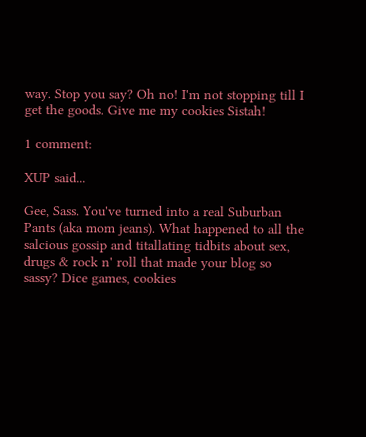way. Stop you say? Oh no! I'm not stopping till I get the goods. Give me my cookies Sistah!

1 comment:

XUP said...

Gee, Sass. You've turned into a real Suburban Pants (aka mom jeans). What happened to all the salcious gossip and titallating tidbits about sex, drugs & rock n' roll that made your blog so sassy? Dice games, cookies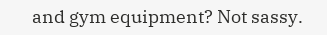and gym equipment? Not sassy.